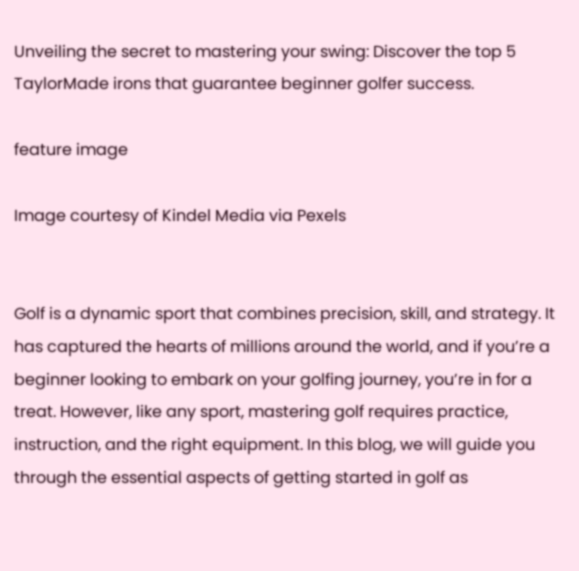Unveiling the secret to mastering your swing: Discover the top 5 TaylorMade irons that guarantee beginner golfer success.

feature image

Image courtesy of Kindel Media via Pexels


Golf is a dynamic sport that combines precision, skill, and strategy. It has captured the hearts of millions around the world, and if you’re a beginner looking to embark on your golfing journey, you’re in for a treat. However, like any sport, mastering golf requires practice, instruction, and the right equipment. In this blog, we will guide you through the essential aspects of getting started in golf as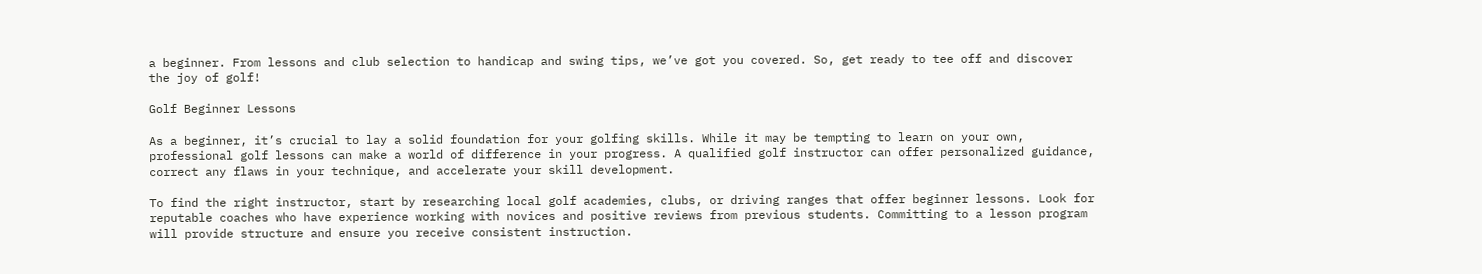a beginner. From lessons and club selection to handicap and swing tips, we’ve got you covered. So, get ready to tee off and discover the joy of golf!

Golf Beginner Lessons

As a beginner, it’s crucial to lay a solid foundation for your golfing skills. While it may be tempting to learn on your own, professional golf lessons can make a world of difference in your progress. A qualified golf instructor can offer personalized guidance, correct any flaws in your technique, and accelerate your skill development.

To find the right instructor, start by researching local golf academies, clubs, or driving ranges that offer beginner lessons. Look for reputable coaches who have experience working with novices and positive reviews from previous students. Committing to a lesson program will provide structure and ensure you receive consistent instruction.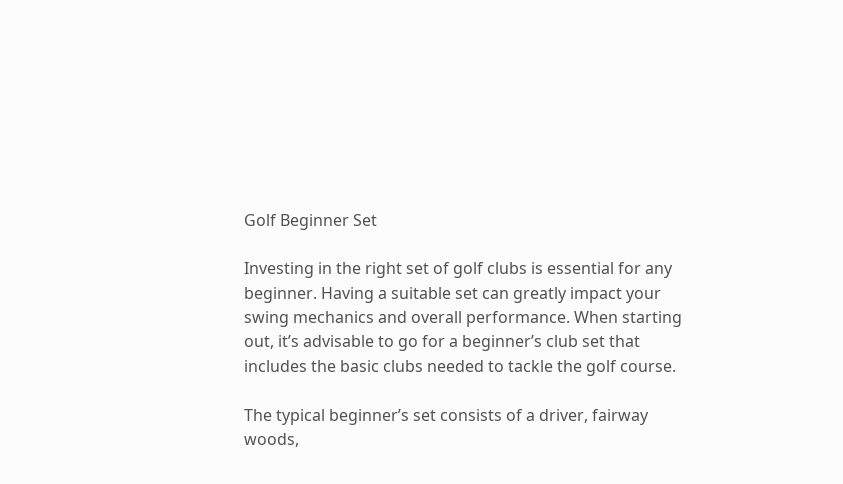Golf Beginner Set

Investing in the right set of golf clubs is essential for any beginner. Having a suitable set can greatly impact your swing mechanics and overall performance. When starting out, it’s advisable to go for a beginner’s club set that includes the basic clubs needed to tackle the golf course.

The typical beginner’s set consists of a driver, fairway woods,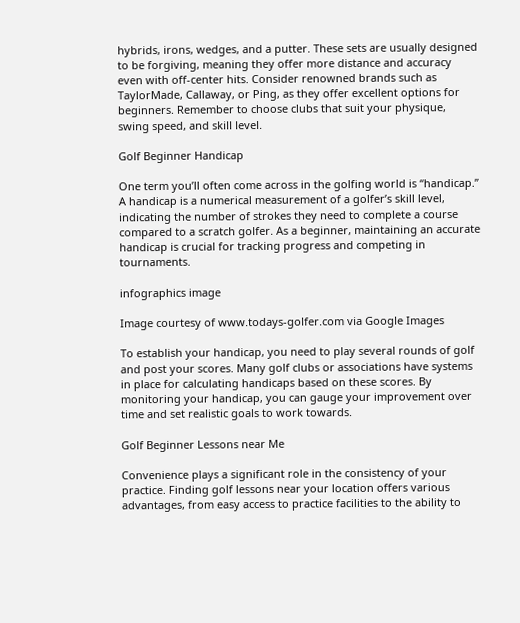hybrids, irons, wedges, and a putter. These sets are usually designed to be forgiving, meaning they offer more distance and accuracy even with off-center hits. Consider renowned brands such as TaylorMade, Callaway, or Ping, as they offer excellent options for beginners. Remember to choose clubs that suit your physique, swing speed, and skill level.

Golf Beginner Handicap

One term you’ll often come across in the golfing world is “handicap.” A handicap is a numerical measurement of a golfer’s skill level, indicating the number of strokes they need to complete a course compared to a scratch golfer. As a beginner, maintaining an accurate handicap is crucial for tracking progress and competing in tournaments.

infographics image

Image courtesy of www.todays-golfer.com via Google Images

To establish your handicap, you need to play several rounds of golf and post your scores. Many golf clubs or associations have systems in place for calculating handicaps based on these scores. By monitoring your handicap, you can gauge your improvement over time and set realistic goals to work towards.

Golf Beginner Lessons near Me

Convenience plays a significant role in the consistency of your practice. Finding golf lessons near your location offers various advantages, from easy access to practice facilities to the ability to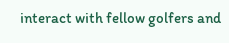interact with fellow golfers and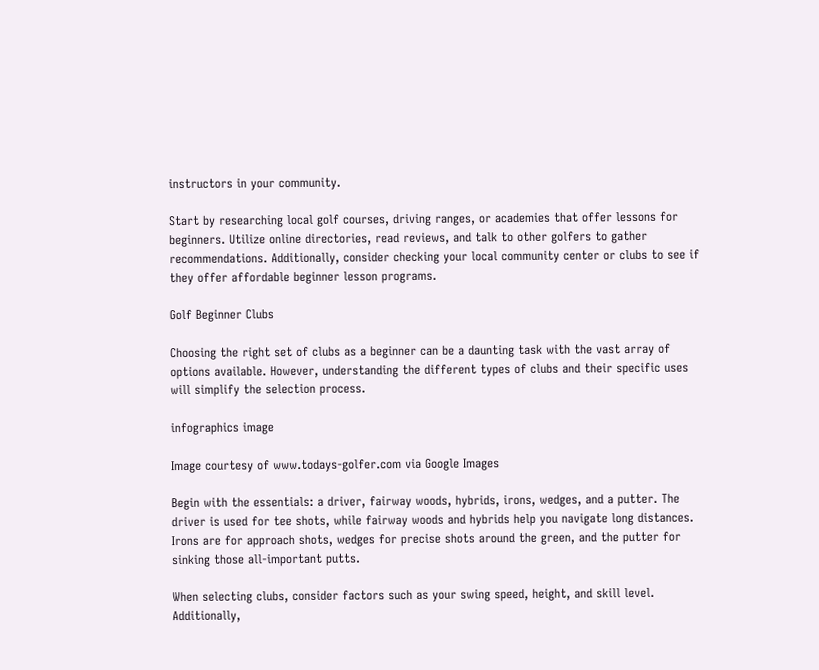instructors in your community.

Start by researching local golf courses, driving ranges, or academies that offer lessons for beginners. Utilize online directories, read reviews, and talk to other golfers to gather recommendations. Additionally, consider checking your local community center or clubs to see if they offer affordable beginner lesson programs.

Golf Beginner Clubs

Choosing the right set of clubs as a beginner can be a daunting task with the vast array of options available. However, understanding the different types of clubs and their specific uses will simplify the selection process.

infographics image

Image courtesy of www.todays-golfer.com via Google Images

Begin with the essentials: a driver, fairway woods, hybrids, irons, wedges, and a putter. The driver is used for tee shots, while fairway woods and hybrids help you navigate long distances. Irons are for approach shots, wedges for precise shots around the green, and the putter for sinking those all-important putts.

When selecting clubs, consider factors such as your swing speed, height, and skill level. Additionally,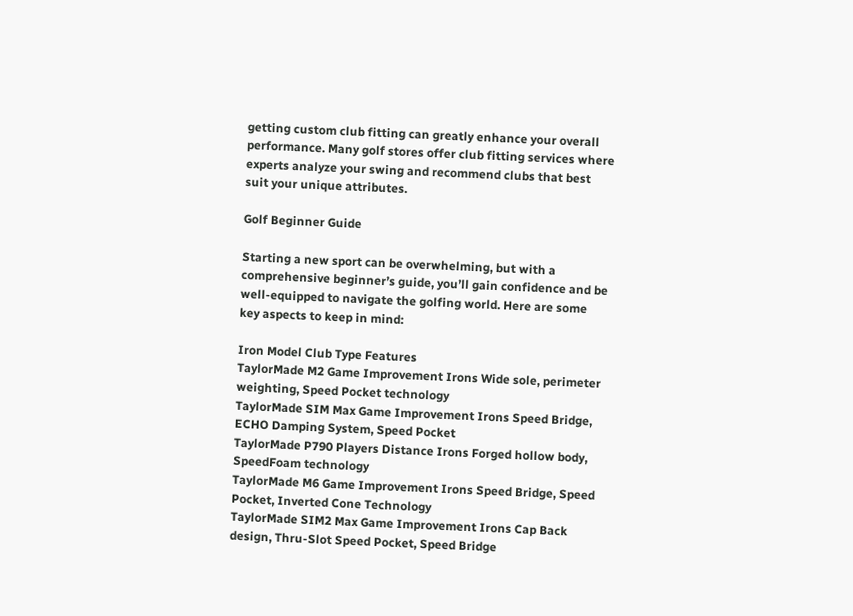getting custom club fitting can greatly enhance your overall performance. Many golf stores offer club fitting services where experts analyze your swing and recommend clubs that best suit your unique attributes.

Golf Beginner Guide

Starting a new sport can be overwhelming, but with a comprehensive beginner’s guide, you’ll gain confidence and be well-equipped to navigate the golfing world. Here are some key aspects to keep in mind:

Iron Model Club Type Features
TaylorMade M2 Game Improvement Irons Wide sole, perimeter weighting, Speed Pocket technology
TaylorMade SIM Max Game Improvement Irons Speed Bridge, ECHO Damping System, Speed Pocket
TaylorMade P790 Players Distance Irons Forged hollow body, SpeedFoam technology
TaylorMade M6 Game Improvement Irons Speed Bridge, Speed Pocket, Inverted Cone Technology
TaylorMade SIM2 Max Game Improvement Irons Cap Back design, Thru-Slot Speed Pocket, Speed Bridge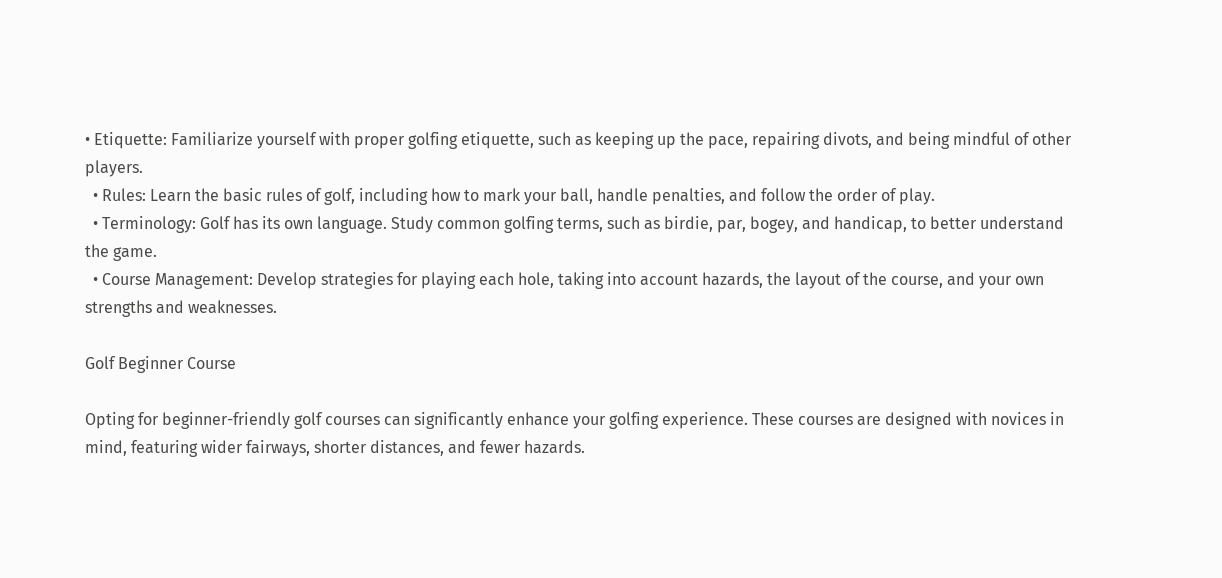• Etiquette: Familiarize yourself with proper golfing etiquette, such as keeping up the pace, repairing divots, and being mindful of other players.
  • Rules: Learn the basic rules of golf, including how to mark your ball, handle penalties, and follow the order of play.
  • Terminology: Golf has its own language. Study common golfing terms, such as birdie, par, bogey, and handicap, to better understand the game.
  • Course Management: Develop strategies for playing each hole, taking into account hazards, the layout of the course, and your own strengths and weaknesses.

Golf Beginner Course

Opting for beginner-friendly golf courses can significantly enhance your golfing experience. These courses are designed with novices in mind, featuring wider fairways, shorter distances, and fewer hazards.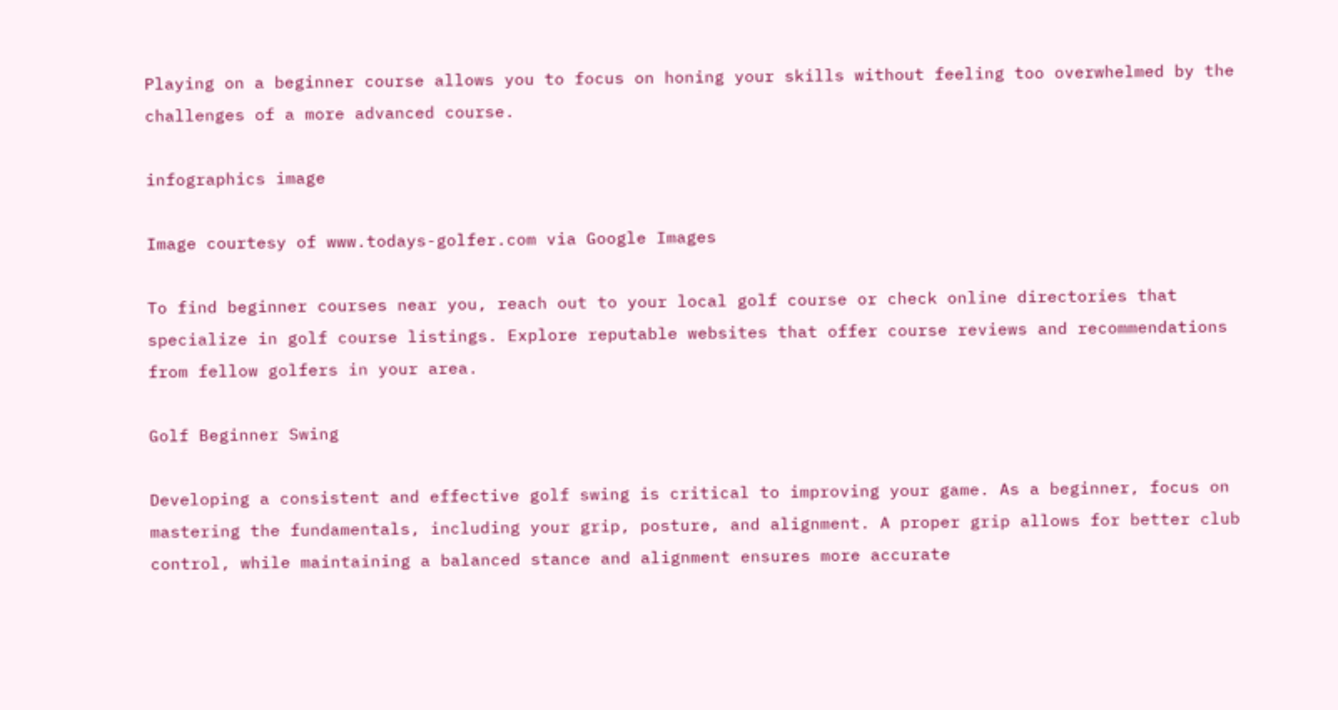Playing on a beginner course allows you to focus on honing your skills without feeling too overwhelmed by the challenges of a more advanced course.

infographics image

Image courtesy of www.todays-golfer.com via Google Images

To find beginner courses near you, reach out to your local golf course or check online directories that specialize in golf course listings. Explore reputable websites that offer course reviews and recommendations from fellow golfers in your area.

Golf Beginner Swing

Developing a consistent and effective golf swing is critical to improving your game. As a beginner, focus on mastering the fundamentals, including your grip, posture, and alignment. A proper grip allows for better club control, while maintaining a balanced stance and alignment ensures more accurate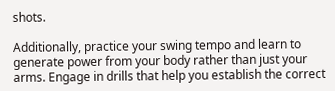shots.

Additionally, practice your swing tempo and learn to generate power from your body rather than just your arms. Engage in drills that help you establish the correct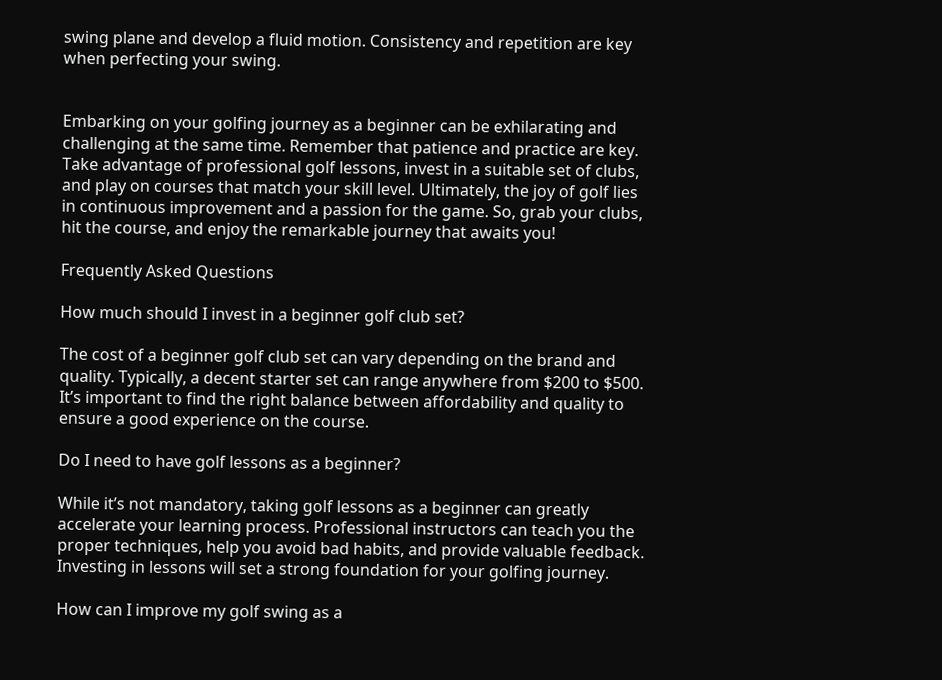swing plane and develop a fluid motion. Consistency and repetition are key when perfecting your swing.


Embarking on your golfing journey as a beginner can be exhilarating and challenging at the same time. Remember that patience and practice are key. Take advantage of professional golf lessons, invest in a suitable set of clubs, and play on courses that match your skill level. Ultimately, the joy of golf lies in continuous improvement and a passion for the game. So, grab your clubs, hit the course, and enjoy the remarkable journey that awaits you!

Frequently Asked Questions

How much should I invest in a beginner golf club set?

The cost of a beginner golf club set can vary depending on the brand and quality. Typically, a decent starter set can range anywhere from $200 to $500. It’s important to find the right balance between affordability and quality to ensure a good experience on the course.

Do I need to have golf lessons as a beginner?

While it’s not mandatory, taking golf lessons as a beginner can greatly accelerate your learning process. Professional instructors can teach you the proper techniques, help you avoid bad habits, and provide valuable feedback. Investing in lessons will set a strong foundation for your golfing journey.

How can I improve my golf swing as a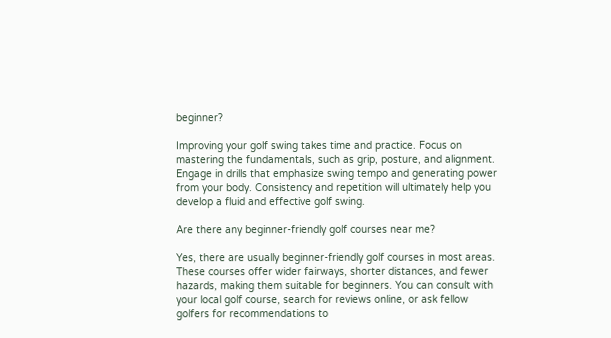beginner?

Improving your golf swing takes time and practice. Focus on mastering the fundamentals, such as grip, posture, and alignment. Engage in drills that emphasize swing tempo and generating power from your body. Consistency and repetition will ultimately help you develop a fluid and effective golf swing.

Are there any beginner-friendly golf courses near me?

Yes, there are usually beginner-friendly golf courses in most areas. These courses offer wider fairways, shorter distances, and fewer hazards, making them suitable for beginners. You can consult with your local golf course, search for reviews online, or ask fellow golfers for recommendations to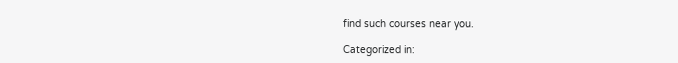find such courses near you.

Categorized in: